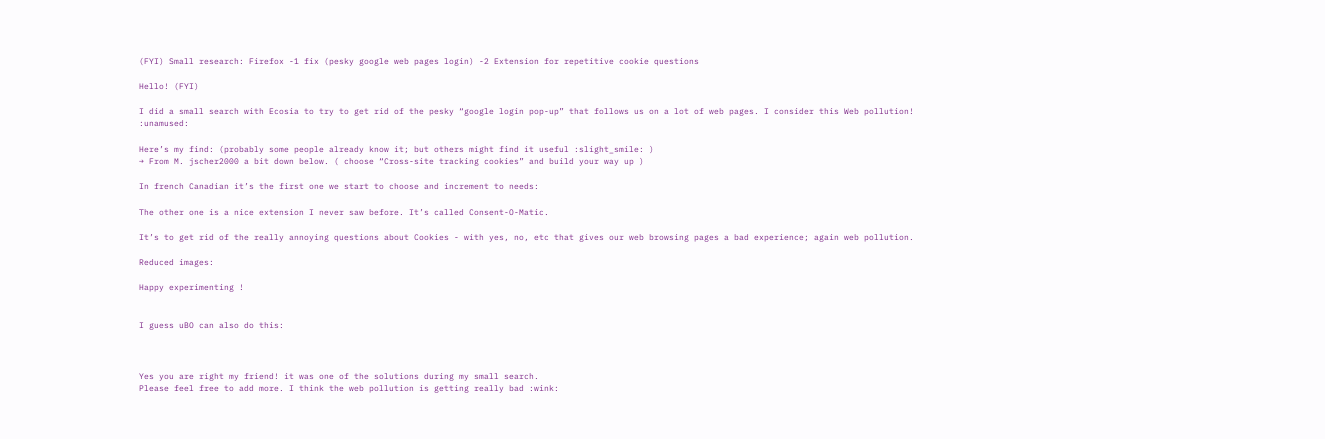(FYI) Small research: Firefox -1 fix (pesky google web pages login) -2 Extension for repetitive cookie questions

Hello! (FYI)

I did a small search with Ecosia to try to get rid of the pesky “google login pop-up” that follows us on a lot of web pages. I consider this Web pollution! :unamused:

Here’s my find: (probably some people already know it; but others might find it useful :slight_smile: )
→ From M. jscher2000 a bit down below. ( choose “Cross-site tracking cookies” and build your way up )

In french Canadian it’s the first one we start to choose and increment to needs:

The other one is a nice extension I never saw before. It’s called Consent-O-Matic.

It’s to get rid of the really annoying questions about Cookies - with yes, no, etc that gives our web browsing pages a bad experience; again web pollution.

Reduced images:

Happy experimenting !


I guess uBO can also do this:



Yes you are right my friend! it was one of the solutions during my small search.
Please feel free to add more. I think the web pollution is getting really bad :wink: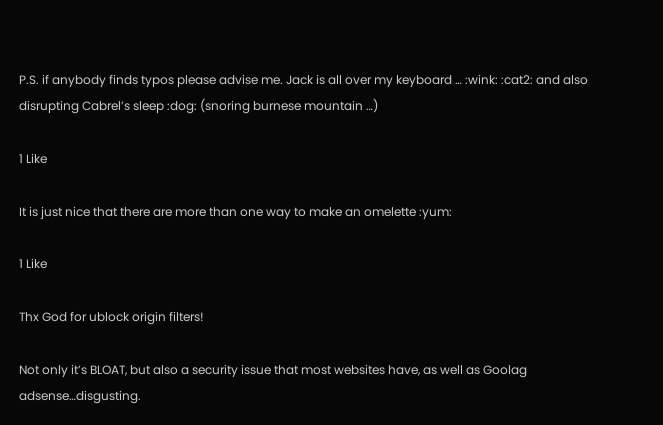P.S. if anybody finds typos please advise me. Jack is all over my keyboard … :wink: :cat2: and also disrupting Cabrel’s sleep :dog: (snoring burnese mountain …)

1 Like

It is just nice that there are more than one way to make an omelette :yum:

1 Like

Thx God for ublock origin filters!

Not only it’s BLOAT, but also a security issue that most websites have, as well as Goolag adsense…disgusting.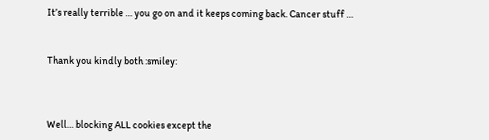It’s really terrible … you go on and it keeps coming back. Cancer stuff …


Thank you kindly both :smiley:



Well… blocking ALL cookies except the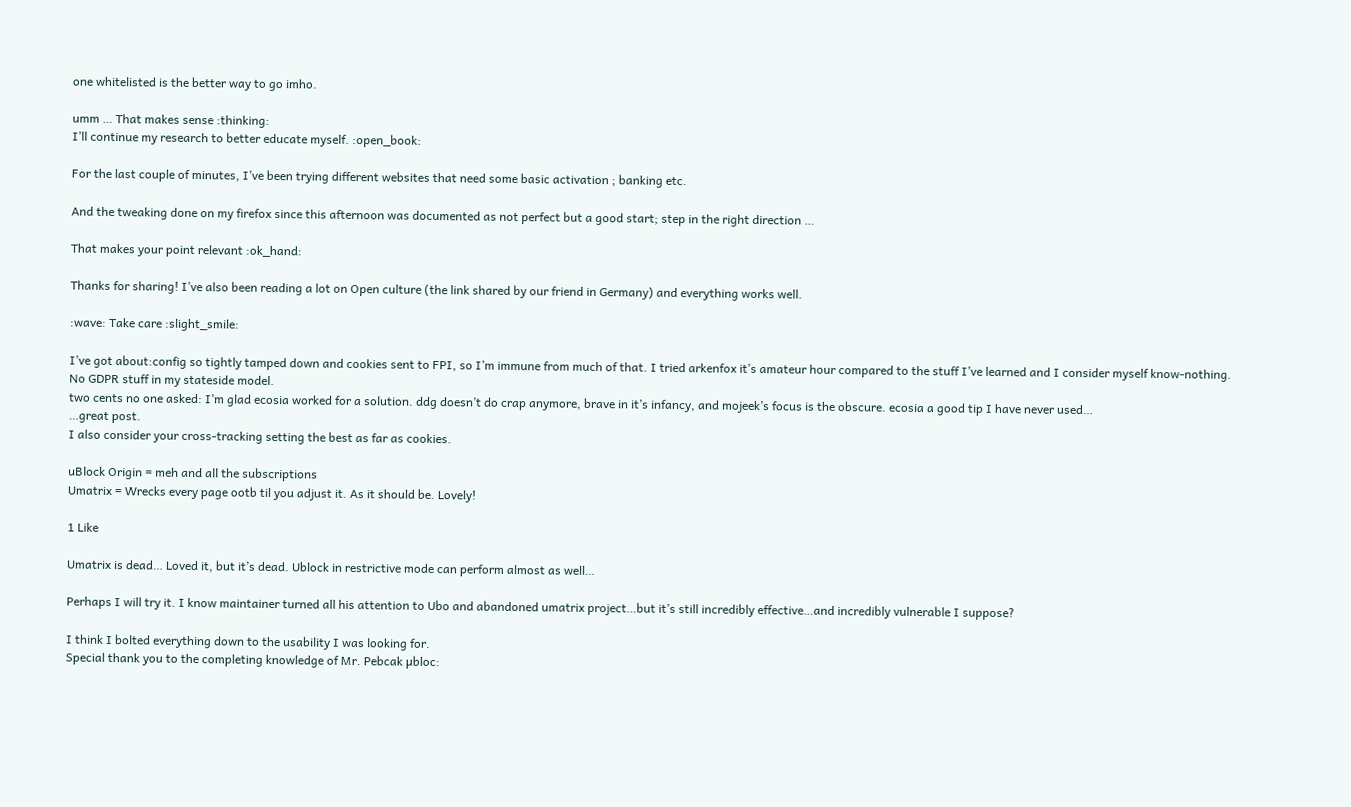one whitelisted is the better way to go imho.

umm … That makes sense :thinking:
I’ll continue my research to better educate myself. :open_book:

For the last couple of minutes, I’ve been trying different websites that need some basic activation ; banking etc.

And the tweaking done on my firefox since this afternoon was documented as not perfect but a good start; step in the right direction …

That makes your point relevant :ok_hand:

Thanks for sharing! I’ve also been reading a lot on Open culture (the link shared by our friend in Germany) and everything works well.

:wave: Take care :slight_smile:

I’ve got about:config so tightly tamped down and cookies sent to FPI, so I’m immune from much of that. I tried arkenfox it’s amateur hour compared to the stuff I’ve learned and I consider myself know-nothing. No GDPR stuff in my stateside model.
two cents no one asked: I’m glad ecosia worked for a solution. ddg doesn’t do crap anymore, brave in it’s infancy, and mojeek’s focus is the obscure. ecosia a good tip I have never used…
…great post.
I also consider your cross-tracking setting the best as far as cookies.

uBlock Origin = meh and all the subscriptions
Umatrix = Wrecks every page ootb til you adjust it. As it should be. Lovely!

1 Like

Umatrix is dead… Loved it, but it’s dead. Ublock in restrictive mode can perform almost as well…

Perhaps I will try it. I know maintainer turned all his attention to Ubo and abandoned umatrix project…but it’s still incredibly effective…and incredibly vulnerable I suppose?

I think I bolted everything down to the usability I was looking for.
Special thank you to the completing knowledge of Mr. Pebcak µbloc: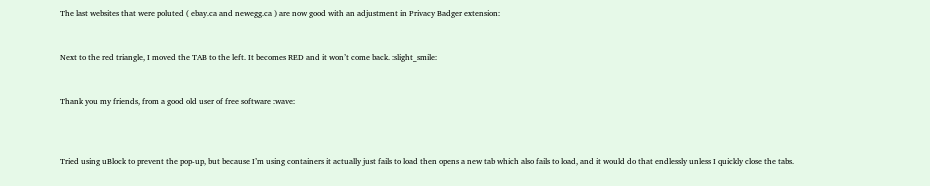The last websites that were poluted ( ebay.ca and newegg.ca ) are now good with an adjustment in Privacy Badger extension:


Next to the red triangle, I moved the TAB to the left. It becomes RED and it won’t come back. :slight_smile:


Thank you my friends, from a good old user of free software :wave:



Tried using uBlock to prevent the pop-up, but because I’m using containers it actually just fails to load then opens a new tab which also fails to load, and it would do that endlessly unless I quickly close the tabs.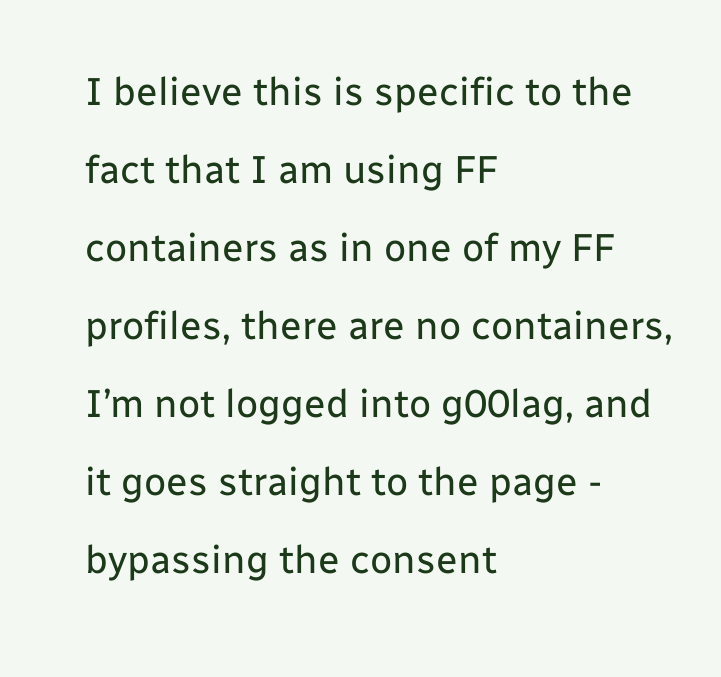I believe this is specific to the fact that I am using FF containers as in one of my FF profiles, there are no containers, I’m not logged into g00lag, and it goes straight to the page - bypassing the consent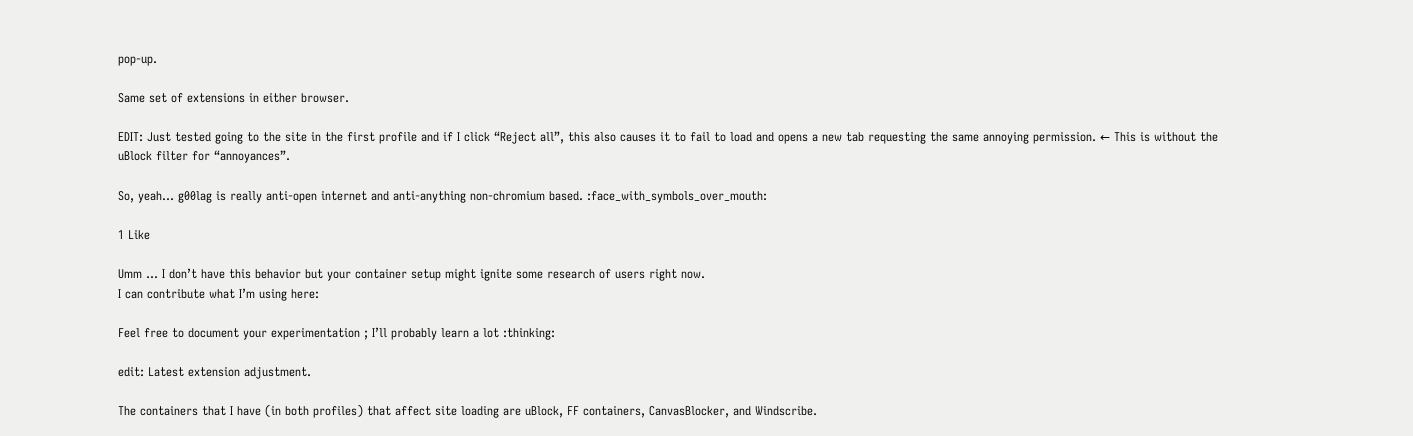pop-up.

Same set of extensions in either browser.

EDIT: Just tested going to the site in the first profile and if I click “Reject all”, this also causes it to fail to load and opens a new tab requesting the same annoying permission. ← This is without the uBlock filter for “annoyances”.

So, yeah… g00lag is really anti-open internet and anti-anything non-chromium based. :face_with_symbols_over_mouth:

1 Like

Umm … I don’t have this behavior but your container setup might ignite some research of users right now.
I can contribute what I’m using here:

Feel free to document your experimentation ; I’ll probably learn a lot :thinking:

edit: Latest extension adjustment.

The containers that I have (in both profiles) that affect site loading are uBlock, FF containers, CanvasBlocker, and Windscribe.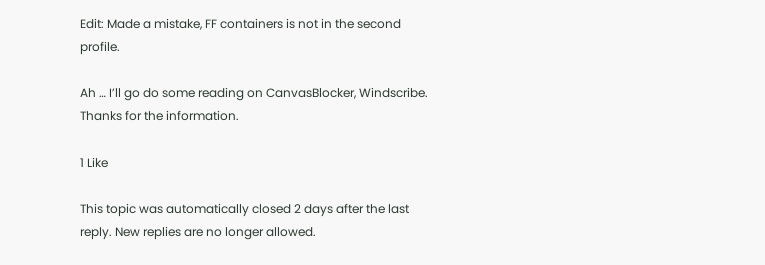Edit: Made a mistake, FF containers is not in the second profile.

Ah … I’ll go do some reading on CanvasBlocker, Windscribe.
Thanks for the information.

1 Like

This topic was automatically closed 2 days after the last reply. New replies are no longer allowed.